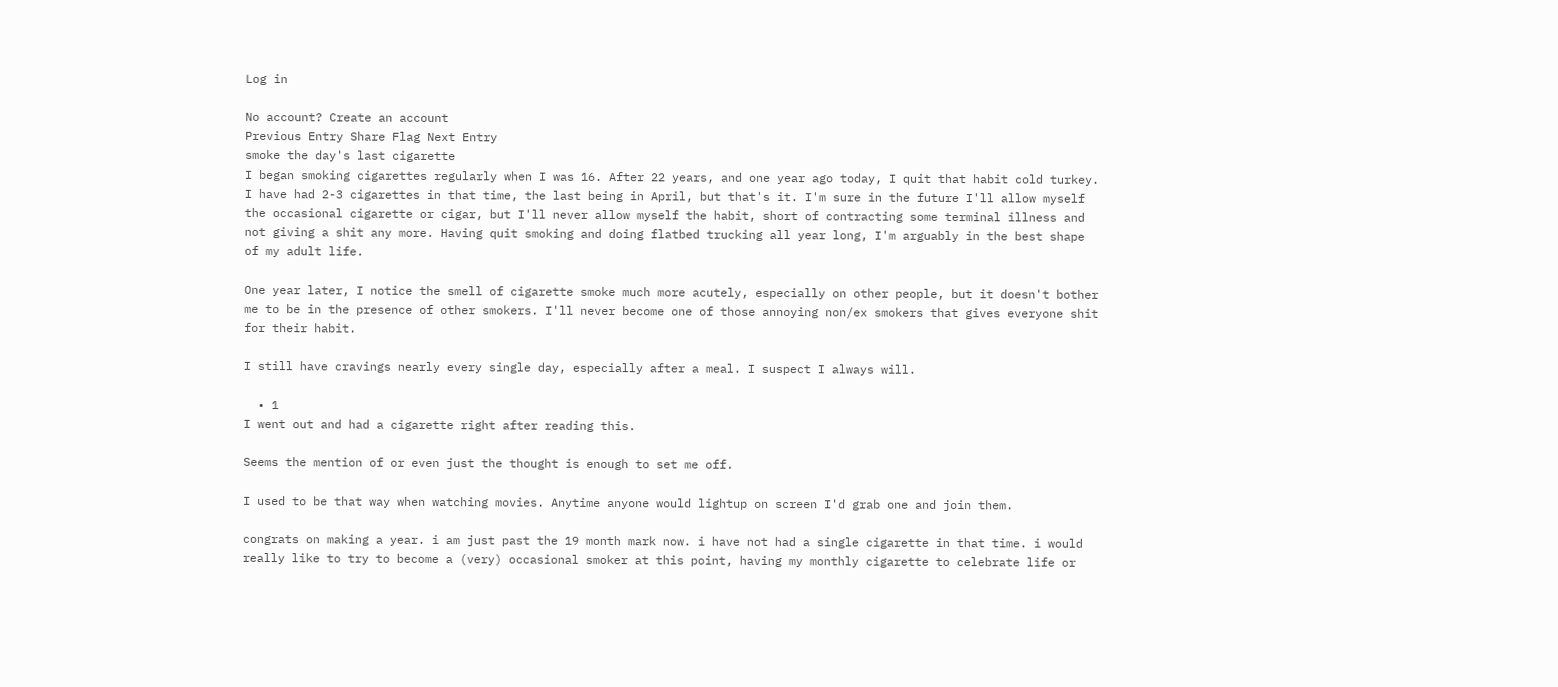Log in

No account? Create an account
Previous Entry Share Flag Next Entry
smoke the day's last cigarette
I began smoking cigarettes regularly when I was 16. After 22 years, and one year ago today, I quit that habit cold turkey. I have had 2-3 cigarettes in that time, the last being in April, but that's it. I'm sure in the future I'll allow myself the occasional cigarette or cigar, but I'll never allow myself the habit, short of contracting some terminal illness and not giving a shit any more. Having quit smoking and doing flatbed trucking all year long, I'm arguably in the best shape of my adult life.

One year later, I notice the smell of cigarette smoke much more acutely, especially on other people, but it doesn't bother me to be in the presence of other smokers. I'll never become one of those annoying non/ex smokers that gives everyone shit for their habit.

I still have cravings nearly every single day, especially after a meal. I suspect I always will.

  • 1
I went out and had a cigarette right after reading this.

Seems the mention of or even just the thought is enough to set me off.

I used to be that way when watching movies. Anytime anyone would lightup on screen I'd grab one and join them.

congrats on making a year. i am just past the 19 month mark now. i have not had a single cigarette in that time. i would really like to try to become a (very) occasional smoker at this point, having my monthly cigarette to celebrate life or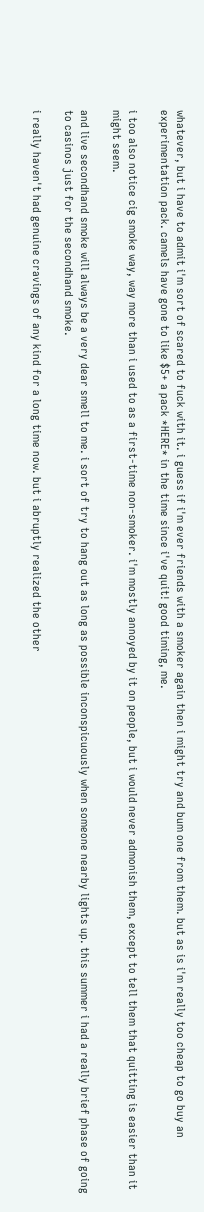whatever, but i have to admit i'm sort of scared to fuck with it. i guess if i'm ever friends with a smoker again then i might try and bum one from them. but as is i'm really too cheap to go buy an experimentation pack. camels have gone to like $5+ a pack *HERE* in the time since i've quit! good timing, me.

i too also notice cig smoke way, way more than i used to as a first-time non-smoker. i'm mostly annoyed by it on people, but i would never admonish them, except to tell them that quitting is easier than it might seem.

and live secondhand smoke will always be a very dear smell to me. i sort of try to hang out as long as possible inconspicuously when someone nearby lights up. this summer i had a really brief phase of going to casinos just for the secondhand smoke.

i really haven't had genuine cravings of any kind for a long time now. but i abruptly realized the other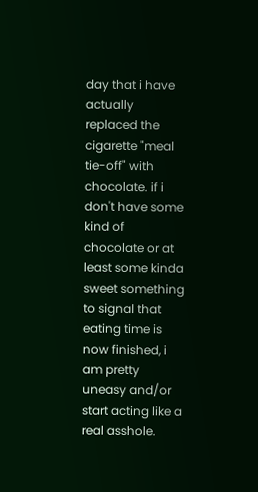day that i have actually replaced the cigarette "meal tie-off" with chocolate. if i don't have some kind of chocolate or at least some kinda sweet something to signal that eating time is now finished, i am pretty uneasy and/or start acting like a real asshole.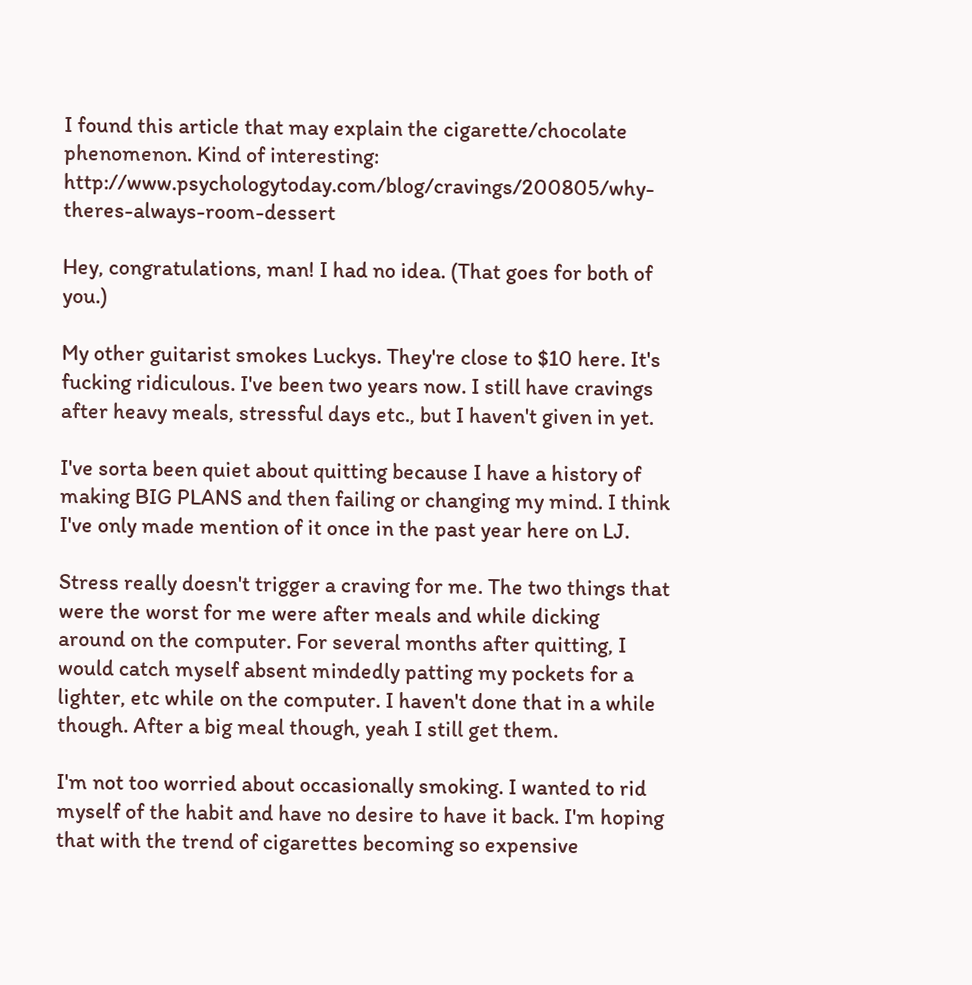I found this article that may explain the cigarette/chocolate phenomenon. Kind of interesting: http://www.psychologytoday.com/blog/cravings/200805/why-theres-always-room-dessert

Hey, congratulations, man! I had no idea. (That goes for both of you.)

My other guitarist smokes Luckys. They're close to $10 here. It's fucking ridiculous. I've been two years now. I still have cravings after heavy meals, stressful days etc., but I haven't given in yet.

I've sorta been quiet about quitting because I have a history of making BIG PLANS and then failing or changing my mind. I think I've only made mention of it once in the past year here on LJ.

Stress really doesn't trigger a craving for me. The two things that were the worst for me were after meals and while dicking around on the computer. For several months after quitting, I would catch myself absent mindedly patting my pockets for a lighter, etc while on the computer. I haven't done that in a while though. After a big meal though, yeah I still get them.

I'm not too worried about occasionally smoking. I wanted to rid myself of the habit and have no desire to have it back. I'm hoping that with the trend of cigarettes becoming so expensive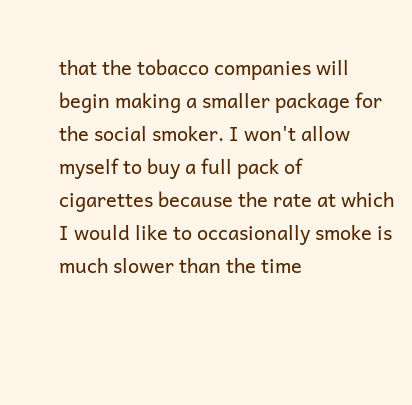that the tobacco companies will begin making a smaller package for the social smoker. I won't allow myself to buy a full pack of cigarettes because the rate at which I would like to occasionally smoke is much slower than the time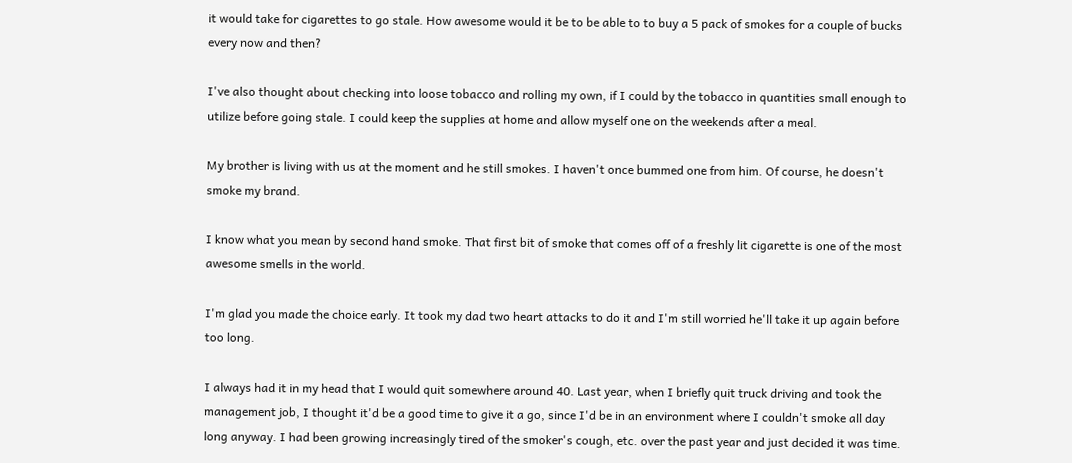it would take for cigarettes to go stale. How awesome would it be to be able to to buy a 5 pack of smokes for a couple of bucks every now and then?

I've also thought about checking into loose tobacco and rolling my own, if I could by the tobacco in quantities small enough to utilize before going stale. I could keep the supplies at home and allow myself one on the weekends after a meal.

My brother is living with us at the moment and he still smokes. I haven't once bummed one from him. Of course, he doesn't smoke my brand.

I know what you mean by second hand smoke. That first bit of smoke that comes off of a freshly lit cigarette is one of the most awesome smells in the world.

I'm glad you made the choice early. It took my dad two heart attacks to do it and I'm still worried he'll take it up again before too long.

I always had it in my head that I would quit somewhere around 40. Last year, when I briefly quit truck driving and took the management job, I thought it'd be a good time to give it a go, since I'd be in an environment where I couldn't smoke all day long anyway. I had been growing increasingly tired of the smoker's cough, etc. over the past year and just decided it was time.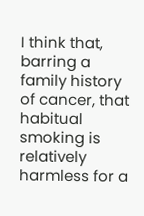I think that, barring a family history of cancer, that habitual smoking is relatively harmless for a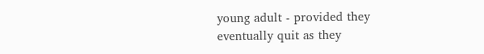young adult - provided they eventually quit as they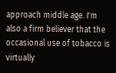approach middle age. I'm also a firm believer that the occasional use of tobacco is virtually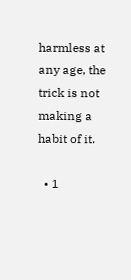harmless at any age, the trick is not making a habit of it.

  • 1